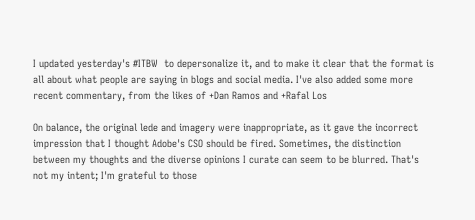I updated yesterday's #ITBW  to depersonalize it, and to make it clear that the format is all about what people are saying in blogs and social media. I've also added some more recent commentary, from the likes of +Dan Ramos and +Rafal Los

On balance, the original lede and imagery were inappropriate, as it gave the incorrect impression that I thought Adobe's CSO should be fired. Sometimes, the distinction between my thoughts and the diverse opinions I curate can seem to be blurred. That's not my intent; I'm grateful to those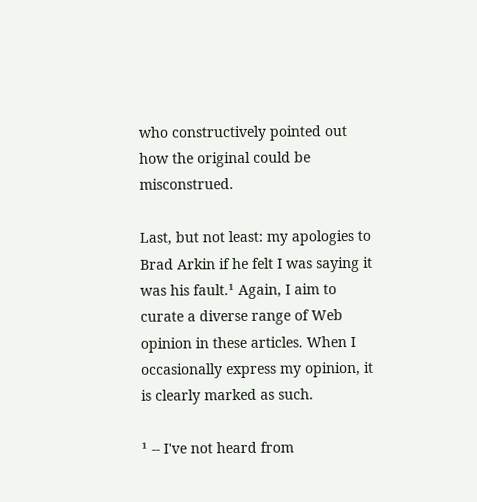who constructively pointed out how the original could be misconstrued.

Last, but not least: my apologies to Brad Arkin if he felt I was saying it was his fault.¹ Again, I aim to curate a diverse range of Web opinion in these articles. When I occasionally express my opinion, it is clearly marked as such.

¹ -- I've not heard from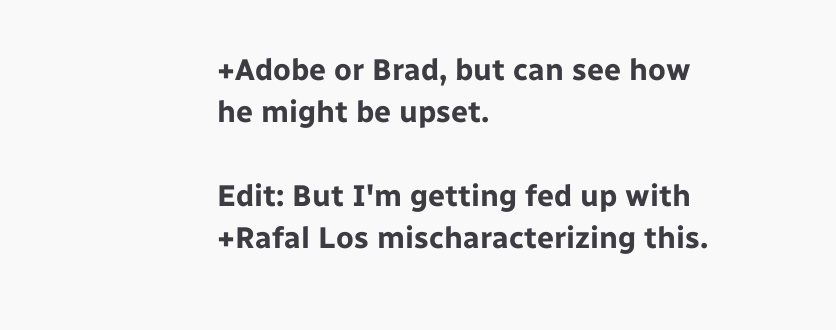+Adobe or Brad, but can see how he might be upset.

Edit: But I'm getting fed up with +Rafal Los mischaracterizing this.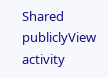Shared publiclyView activity